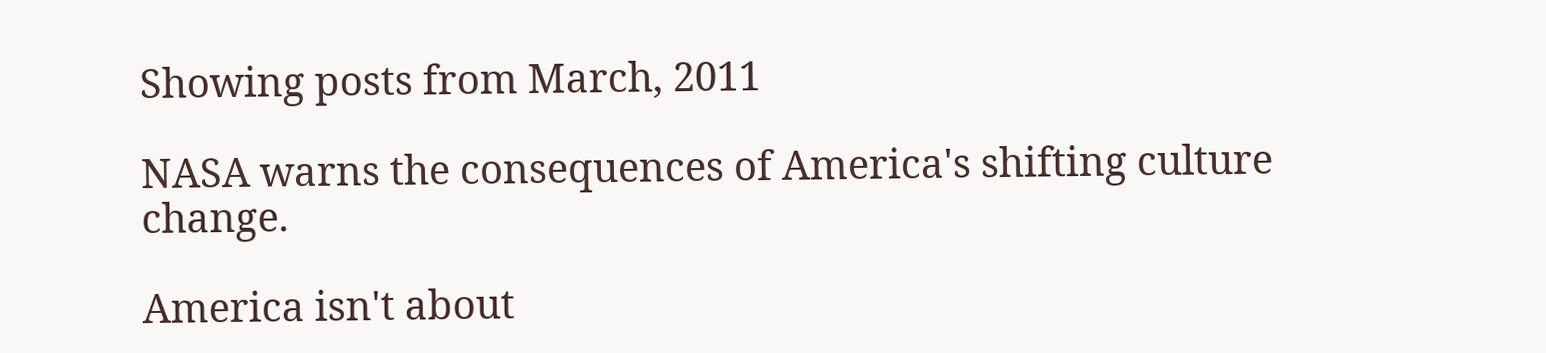Showing posts from March, 2011

NASA warns the consequences of America's shifting culture change.

America isn't about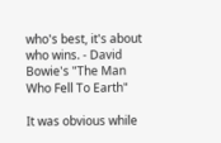who's best, it's about who wins. - David Bowie's "The Man Who Fell To Earth"

It was obvious while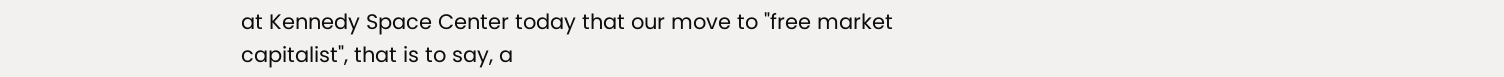at Kennedy Space Center today that our move to "free market capitalist", that is to say, a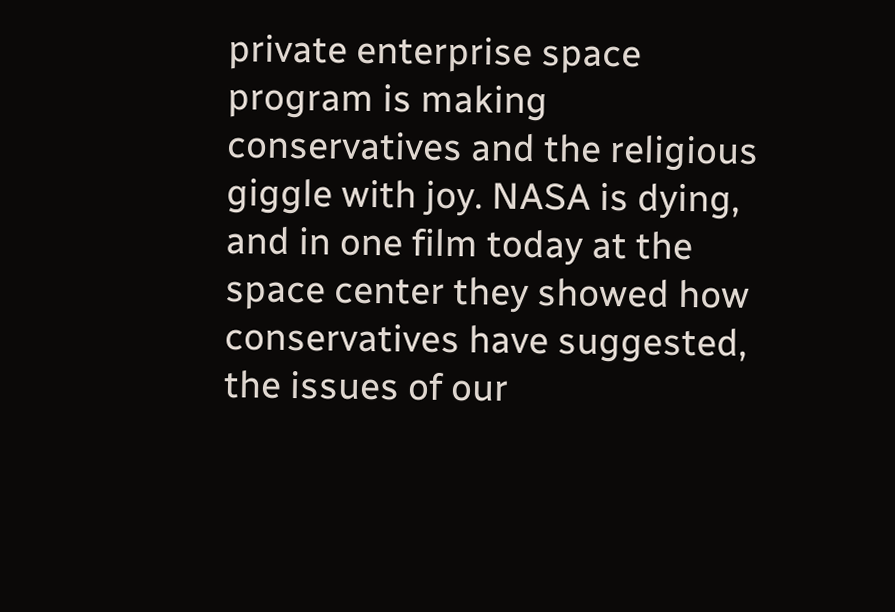private enterprise space program is making conservatives and the religious giggle with joy. NASA is dying, and in one film today at the space center they showed how conservatives have suggested, the issues of our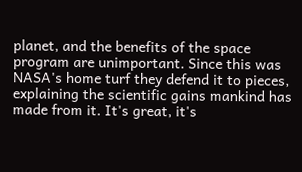planet, and the benefits of the space program are unimportant. Since this was NASA's home turf they defend it to pieces, explaining the scientific gains mankind has made from it. It's great, it's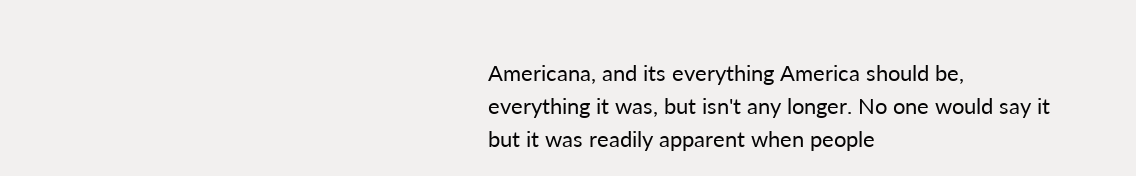Americana, and its everything America should be, everything it was, but isn't any longer. No one would say it but it was readily apparent when people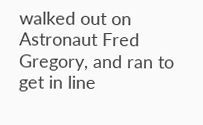walked out on Astronaut Fred Gregory, and ran to get in line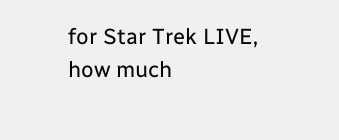for Star Trek LIVE, how much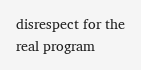disrespect for the real program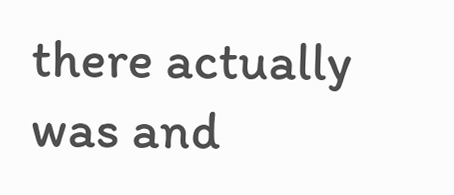there actually was and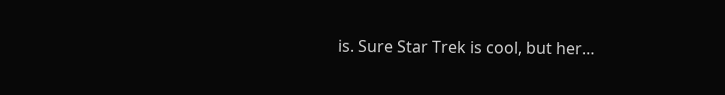is. Sure Star Trek is cool, but her…